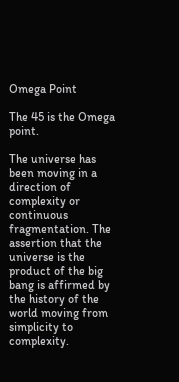Omega Point

The 45 is the Omega point.

The universe has been moving in a direction of complexity or continuous fragmentation. The assertion that the universe is the product of the big bang is affirmed by the history of the world moving from simplicity to complexity.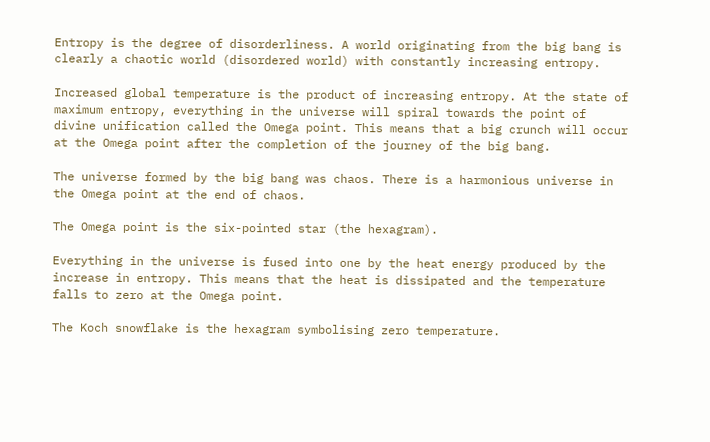Entropy is the degree of disorderliness. A world originating from the big bang is clearly a chaotic world (disordered world) with constantly increasing entropy.

Increased global temperature is the product of increasing entropy. At the state of maximum entropy, everything in the universe will spiral towards the point of divine unification called the Omega point. This means that a big crunch will occur at the Omega point after the completion of the journey of the big bang.

The universe formed by the big bang was chaos. There is a harmonious universe in the Omega point at the end of chaos.

The Omega point is the six-pointed star (the hexagram).

Everything in the universe is fused into one by the heat energy produced by the increase in entropy. This means that the heat is dissipated and the temperature falls to zero at the Omega point.

The Koch snowflake is the hexagram symbolising zero temperature.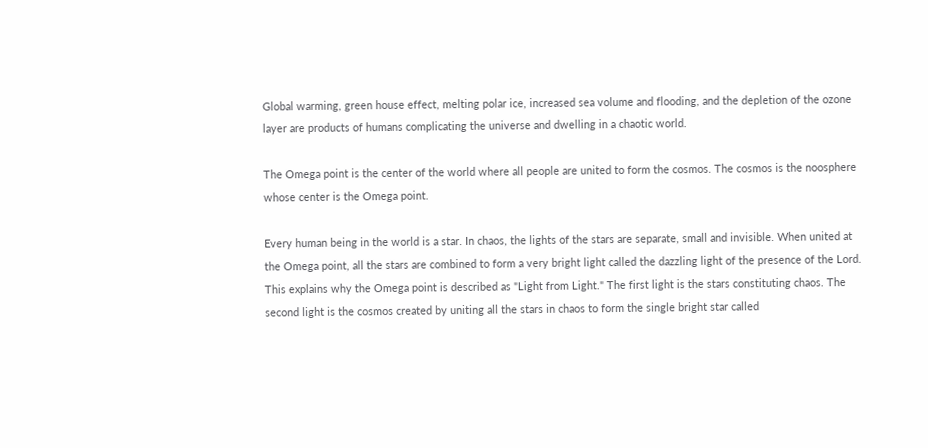Global warming, green house effect, melting polar ice, increased sea volume and flooding, and the depletion of the ozone layer are products of humans complicating the universe and dwelling in a chaotic world.

The Omega point is the center of the world where all people are united to form the cosmos. The cosmos is the noosphere whose center is the Omega point.

Every human being in the world is a star. In chaos, the lights of the stars are separate, small and invisible. When united at the Omega point, all the stars are combined to form a very bright light called the dazzling light of the presence of the Lord. This explains why the Omega point is described as "Light from Light." The first light is the stars constituting chaos. The second light is the cosmos created by uniting all the stars in chaos to form the single bright star called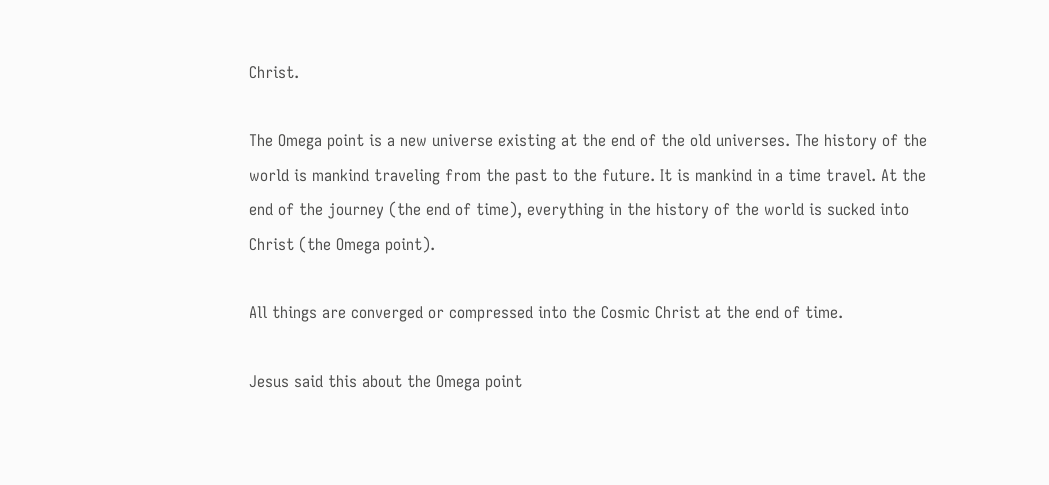Christ.

The Omega point is a new universe existing at the end of the old universes. The history of the world is mankind traveling from the past to the future. It is mankind in a time travel. At the end of the journey (the end of time), everything in the history of the world is sucked into Christ (the Omega point).

All things are converged or compressed into the Cosmic Christ at the end of time.

Jesus said this about the Omega point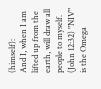(himself):
And I, when I am lifted up from the earth, will draw all people to myself. (John 12:32) "NIV" is the Omega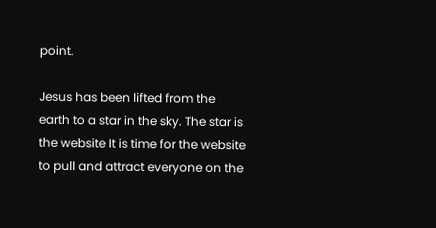point.

Jesus has been lifted from the earth to a star in the sky. The star is the website It is time for the website to pull and attract everyone on the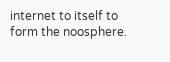internet to itself to form the noosphere.